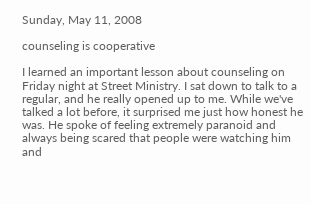Sunday, May 11, 2008

counseling is cooperative

I learned an important lesson about counseling on Friday night at Street Ministry. I sat down to talk to a regular, and he really opened up to me. While we've talked a lot before, it surprised me just how honest he was. He spoke of feeling extremely paranoid and always being scared that people were watching him and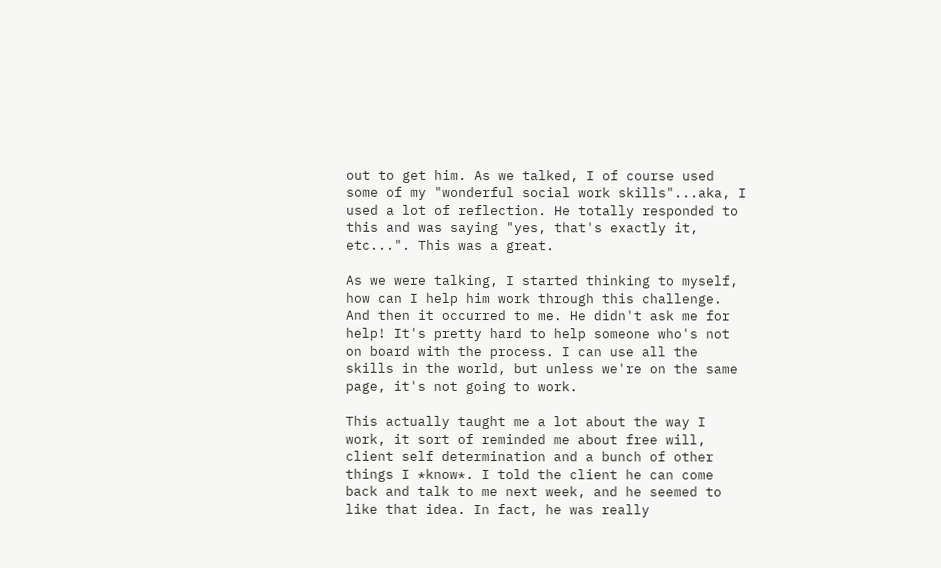out to get him. As we talked, I of course used some of my "wonderful social work skills"...aka, I used a lot of reflection. He totally responded to this and was saying "yes, that's exactly it, etc...". This was a great.

As we were talking, I started thinking to myself, how can I help him work through this challenge. And then it occurred to me. He didn't ask me for help! It's pretty hard to help someone who's not on board with the process. I can use all the skills in the world, but unless we're on the same page, it's not going to work.

This actually taught me a lot about the way I work, it sort of reminded me about free will, client self determination and a bunch of other things I *know*. I told the client he can come back and talk to me next week, and he seemed to like that idea. In fact, he was really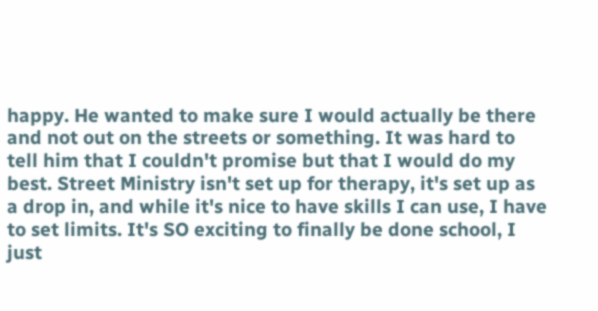happy. He wanted to make sure I would actually be there and not out on the streets or something. It was hard to tell him that I couldn't promise but that I would do my best. Street Ministry isn't set up for therapy, it's set up as a drop in, and while it's nice to have skills I can use, I have to set limits. It's SO exciting to finally be done school, I just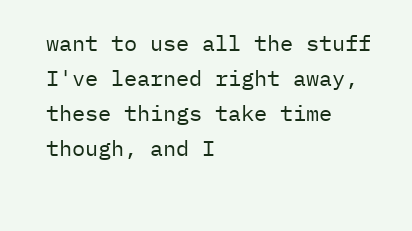want to use all the stuff I've learned right away, these things take time though, and I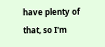have plenty of that, so I'm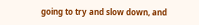going to try and slow down, and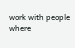work with people where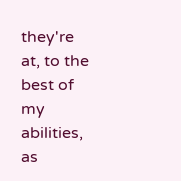they're at, to the best of my abilities, as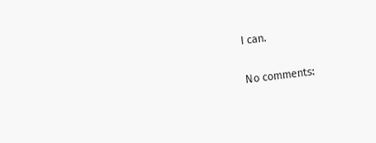I can.

No comments: